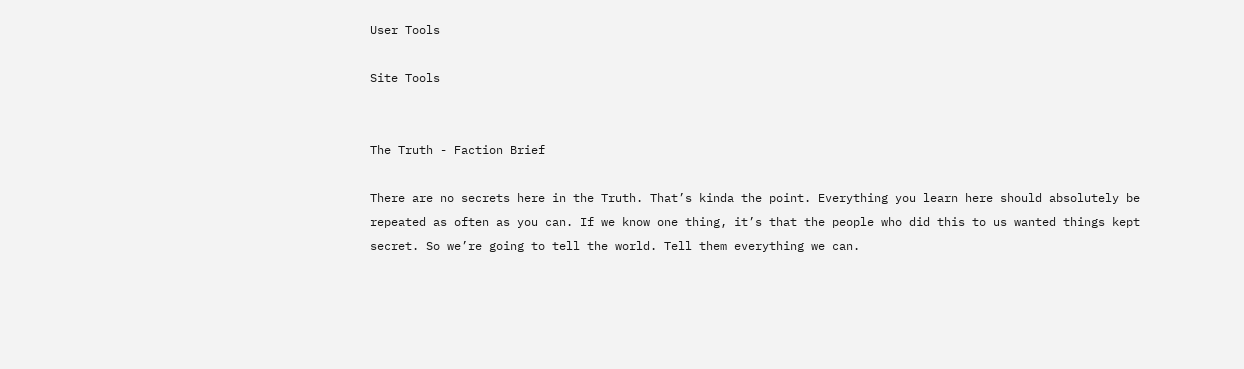User Tools

Site Tools


The Truth - Faction Brief

There are no secrets here in the Truth. That’s kinda the point. Everything you learn here should absolutely be repeated as often as you can. If we know one thing, it’s that the people who did this to us wanted things kept secret. So we’re going to tell the world. Tell them everything we can.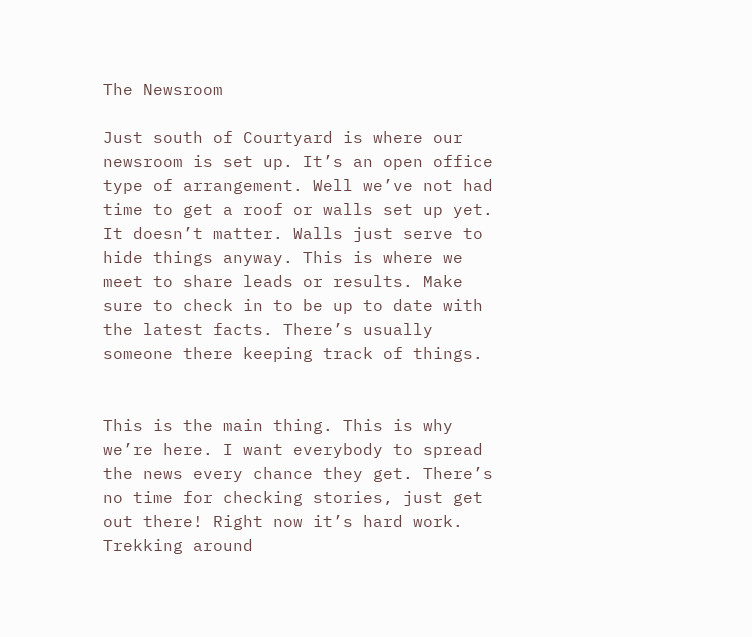The Newsroom

Just south of Courtyard is where our newsroom is set up. It’s an open office type of arrangement. Well we’ve not had time to get a roof or walls set up yet. It doesn’t matter. Walls just serve to hide things anyway. This is where we meet to share leads or results. Make sure to check in to be up to date with the latest facts. There’s usually someone there keeping track of things.


This is the main thing. This is why we’re here. I want everybody to spread the news every chance they get. There’s no time for checking stories, just get out there! Right now it’s hard work. Trekking around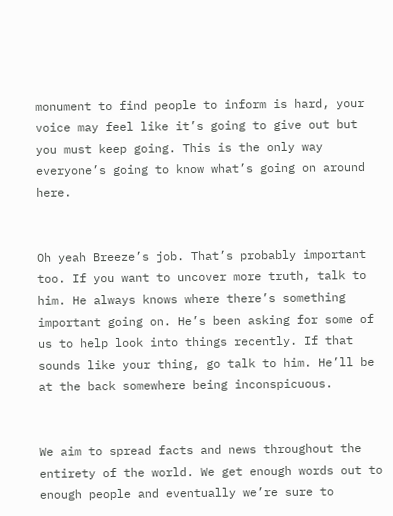monument to find people to inform is hard, your voice may feel like it’s going to give out but you must keep going. This is the only way everyone’s going to know what’s going on around here.


Oh yeah Breeze’s job. That’s probably important too. If you want to uncover more truth, talk to him. He always knows where there’s something important going on. He’s been asking for some of us to help look into things recently. If that sounds like your thing, go talk to him. He’ll be at the back somewhere being inconspicuous.


We aim to spread facts and news throughout the entirety of the world. We get enough words out to enough people and eventually we’re sure to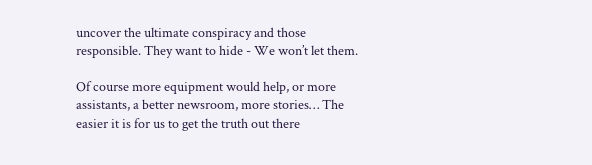uncover the ultimate conspiracy and those responsible. They want to hide - We won’t let them.

Of course more equipment would help, or more assistants, a better newsroom, more stories… The easier it is for us to get the truth out there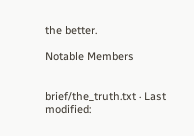the better.

Notable Members


brief/the_truth.txt · Last modified: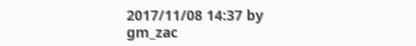2017/11/08 14:37 by gm_zac